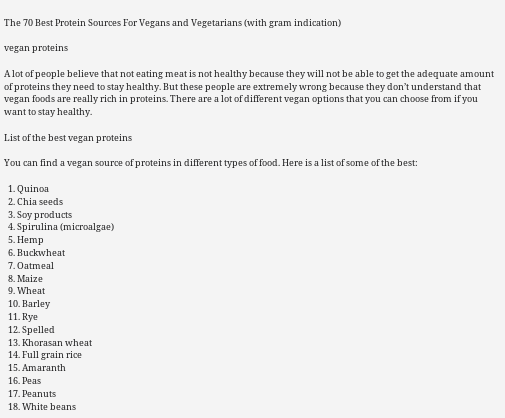The 70 Best Protein Sources For Vegans and Vegetarians (with gram indication)

vegan proteins

A lot of people believe that not eating meat is not healthy because they will not be able to get the adequate amount of proteins they need to stay healthy. But these people are extremely wrong because they don’t understand that vegan foods are really rich in proteins. There are a lot of different vegan options that you can choose from if you want to stay healthy.

List of the best vegan proteins

You can find a vegan source of proteins in different types of food. Here is a list of some of the best:

  1. Quinoa
  2. Chia seeds
  3. Soy products
  4. Spirulina (microalgae)
  5. Hemp
  6. Buckwheat
  7. Oatmeal
  8. Maize
  9. Wheat
  10. Barley
  11. Rye
  12. Spelled
  13. Khorasan wheat
  14. Full grain rice
  15. Amaranth
  16. Peas
  17. Peanuts
  18. White beans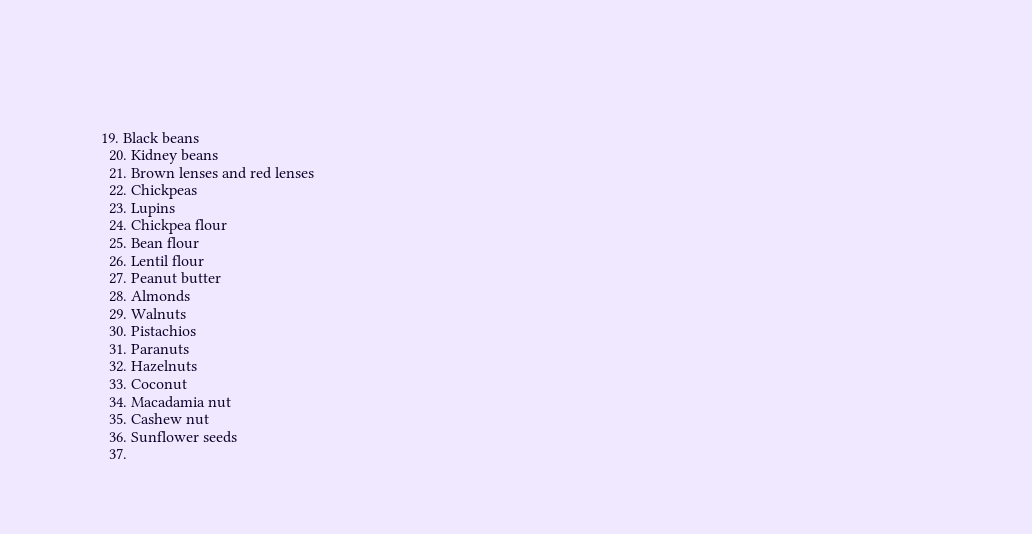19. Black beans
  20. Kidney beans
  21. Brown lenses and red lenses
  22. Chickpeas
  23. Lupins
  24. Chickpea flour
  25. Bean flour
  26. Lentil flour
  27. Peanut butter
  28. Almonds
  29. Walnuts
  30. Pistachios
  31. Paranuts
  32. Hazelnuts
  33. Coconut
  34. Macadamia nut
  35. Cashew nut
  36. Sunflower seeds
  37.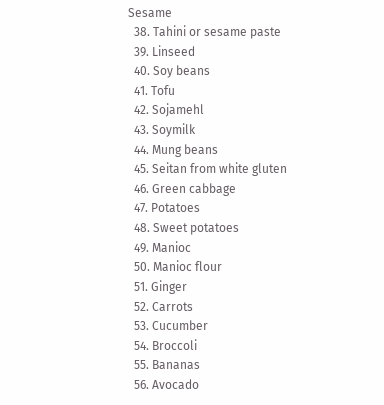Sesame
  38. Tahini or sesame paste
  39. Linseed
  40. Soy beans
  41. Tofu
  42. Sojamehl
  43. Soymilk
  44. Mung beans
  45. Seitan from white gluten
  46. Green cabbage
  47. Potatoes
  48. Sweet potatoes
  49. Manioc
  50. Manioc flour
  51. Ginger
  52. Carrots
  53. Cucumber
  54. Broccoli
  55. Bananas
  56. Avocado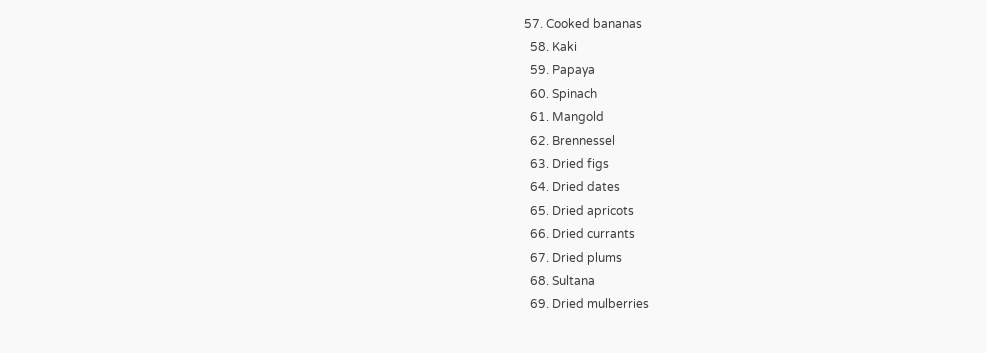57. Cooked bananas
  58. Kaki
  59. Papaya
  60. Spinach
  61. Mangold
  62. Brennessel
  63. Dried figs
  64. Dried dates
  65. Dried apricots
  66. Dried currants
  67. Dried plums
  68. Sultana
  69. Dried mulberries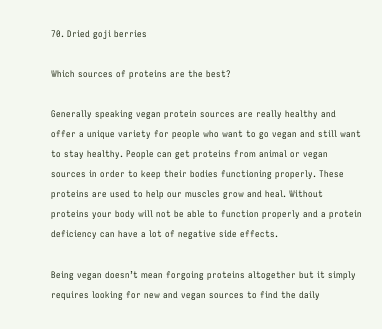70. Dried goji berries

Which sources of proteins are the best?

Generally speaking vegan protein sources are really healthy and offer a unique variety for people who want to go vegan and still want to stay healthy. People can get proteins from animal or vegan sources in order to keep their bodies functioning properly. These proteins are used to help our muscles grow and heal. Without proteins your body will not be able to function properly and a protein deficiency can have a lot of negative side effects.

Being vegan doesn’t mean forgoing proteins altogether but it simply requires looking for new and vegan sources to find the daily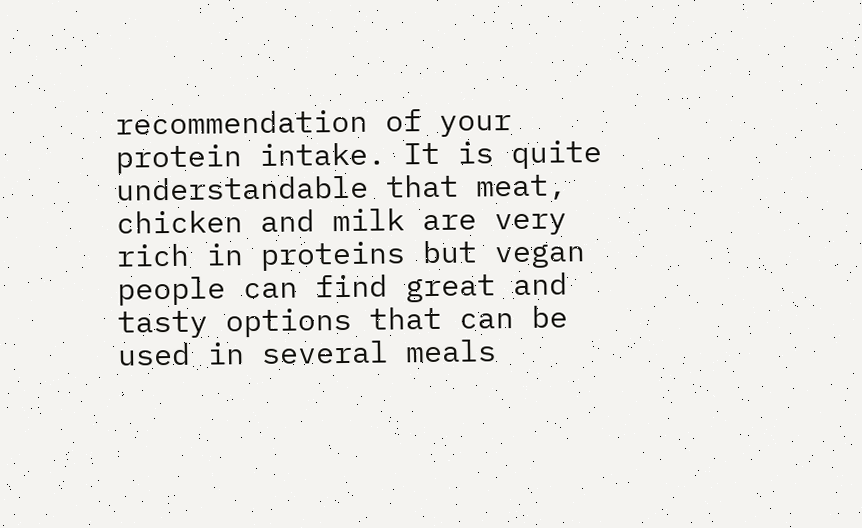recommendation of your protein intake. It is quite understandable that meat, chicken and milk are very rich in proteins but vegan people can find great and tasty options that can be used in several meals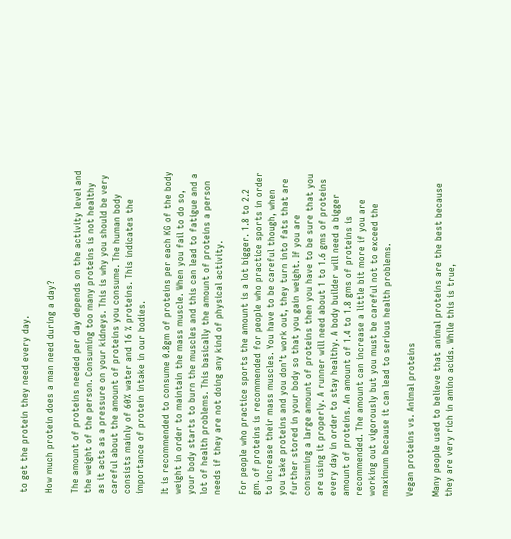to get the protein they need every day.

How much protein does a man need during a day?

The amount of proteins needed per day depends on the activity level and the weight of the person. Consuming too many proteins is not healthy as it acts as a pressure on your kidneys. This is why you should be very careful about the amount of proteins you consume. The human body consists mainly of 60% water and 16 % proteins. This indicates the importance of protein intake in our bodies.

It is recommended to consume 0.8gm of proteins per each KG of the body weight in order to maintain the mass muscle. When you fail to do so, your body starts to burn the muscles and this can lead to fatigue and a lot of health problems. This basically the amount of proteins a person needs if they are not doing any kind of physical activity.

For people who practice sports the amount is a lot bigger. 1.8 to 2.2 gm. of proteins is recommended for people who practice sports in order to increase their mass muscles. You have to be careful though, when you take proteins and you don’t work out, they turn into fats that are further stored in your body so that you gain weight. If you are consuming a large amount of proteins then you have to be sure that you are using it properly. A runner will need about 1 to 1.6 gms of proteins every day in order to stay healthy. A body builder will need a bigger amount of proteins. An amount of 1.4 to 1.8 gms of proteins is recommended. The amount can increase a little bit more if you are working out vigorously but you must be careful not to exceed the maximum because it can lead to serious health problems.

Vegan proteins vs. Animal proteins

Many people used to believe that animal proteins are the best because they are very rich in amino acids. While this is true,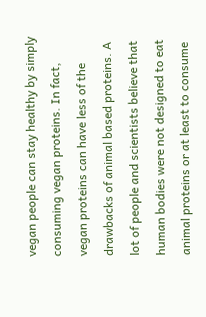vegan people can stay healthy by simply consuming vegan proteins. In fact, vegan proteins can have less of the drawbacks of animal based proteins. A lot of people and scientists believe that human bodies were not designed to eat animal proteins or at least to consume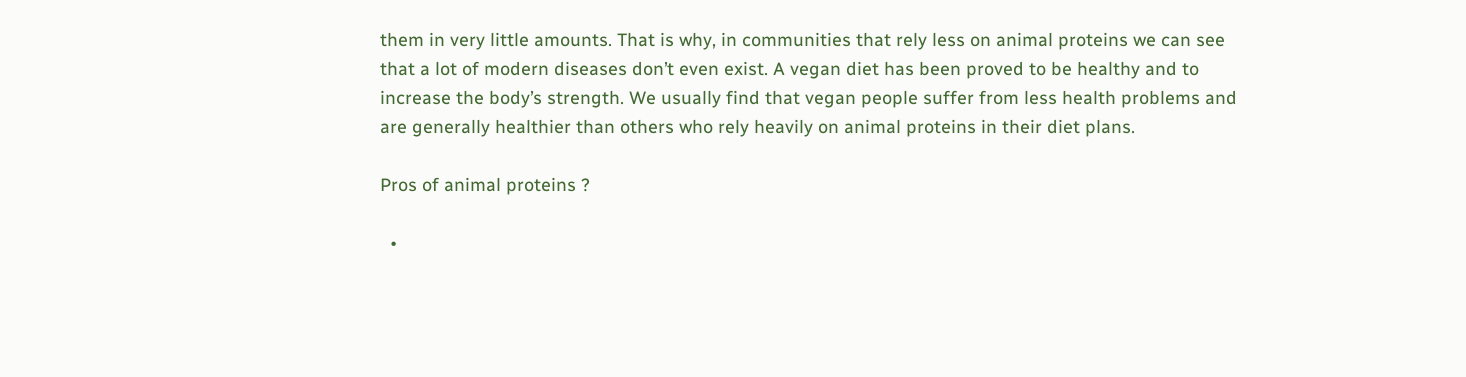them in very little amounts. That is why, in communities that rely less on animal proteins we can see that a lot of modern diseases don’t even exist. A vegan diet has been proved to be healthy and to increase the body’s strength. We usually find that vegan people suffer from less health problems and are generally healthier than others who rely heavily on animal proteins in their diet plans.

Pros of animal proteins ?

  •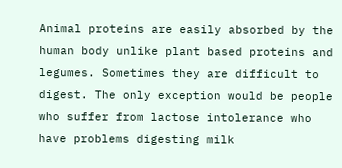Animal proteins are easily absorbed by the human body unlike plant based proteins and legumes. Sometimes they are difficult to digest. The only exception would be people who suffer from lactose intolerance who have problems digesting milk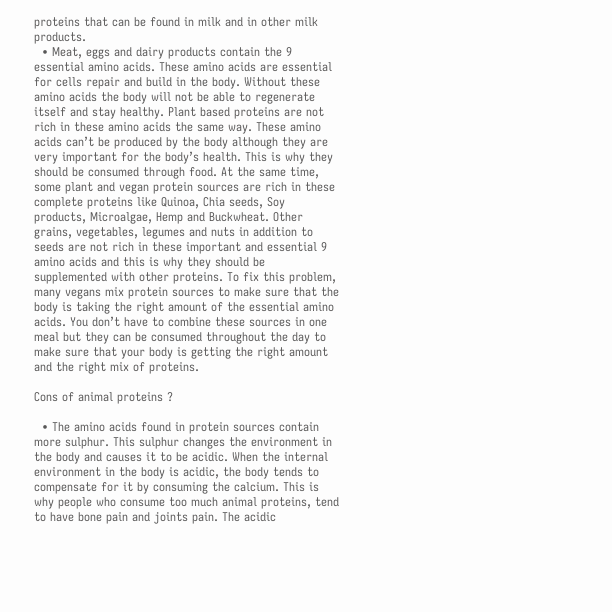proteins that can be found in milk and in other milk products.
  • Meat, eggs and dairy products contain the 9 essential amino acids. These amino acids are essential for cells repair and build in the body. Without these amino acids the body will not be able to regenerate itself and stay healthy. Plant based proteins are not rich in these amino acids the same way. These amino acids can’t be produced by the body although they are very important for the body’s health. This is why they should be consumed through food. At the same time, some plant and vegan protein sources are rich in these complete proteins like Quinoa, Chia seeds, Soy products, Microalgae, Hemp and Buckwheat. Other grains, vegetables, legumes and nuts in addition to seeds are not rich in these important and essential 9 amino acids and this is why they should be supplemented with other proteins. To fix this problem, many vegans mix protein sources to make sure that the body is taking the right amount of the essential amino acids. You don’t have to combine these sources in one meal but they can be consumed throughout the day to make sure that your body is getting the right amount and the right mix of proteins.

Cons of animal proteins ?

  • The amino acids found in protein sources contain more sulphur. This sulphur changes the environment in the body and causes it to be acidic. When the internal environment in the body is acidic, the body tends to compensate for it by consuming the calcium. This is why people who consume too much animal proteins, tend to have bone pain and joints pain. The acidic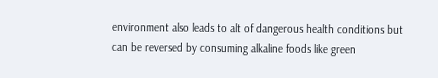environment also leads to alt of dangerous health conditions but can be reversed by consuming alkaline foods like green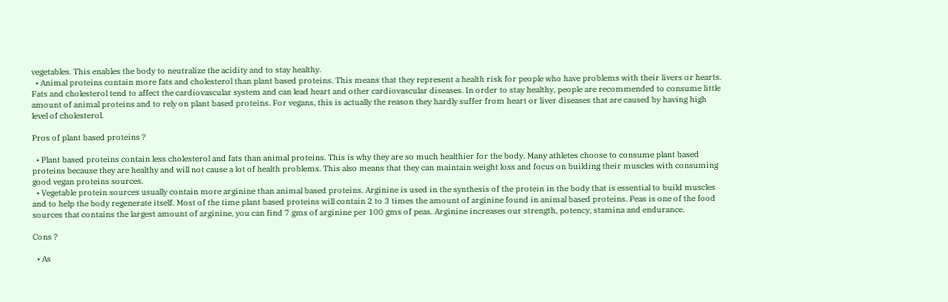vegetables. This enables the body to neutralize the acidity and to stay healthy.
  • Animal proteins contain more fats and cholesterol than plant based proteins. This means that they represent a health risk for people who have problems with their livers or hearts. Fats and cholesterol tend to affect the cardiovascular system and can lead heart and other cardiovascular diseases. In order to stay healthy, people are recommended to consume little amount of animal proteins and to rely on plant based proteins. For vegans, this is actually the reason they hardly suffer from heart or liver diseases that are caused by having high level of cholesterol.

Pros of plant based proteins ?

  • Plant based proteins contain less cholesterol and fats than animal proteins. This is why they are so much healthier for the body. Many athletes choose to consume plant based proteins because they are healthy and will not cause a lot of health problems. This also means that they can maintain weight loss and focus on building their muscles with consuming good vegan proteins sources.
  • Vegetable protein sources usually contain more arginine than animal based proteins. Arginine is used in the synthesis of the protein in the body that is essential to build muscles and to help the body regenerate itself. Most of the time plant based proteins will contain 2 to 3 times the amount of arginine found in animal based proteins. Peas is one of the food sources that contains the largest amount of arginine, you can find 7 gms of arginine per 100 gms of peas. Arginine increases our strength, potency, stamina and endurance.

Cons ?

  • As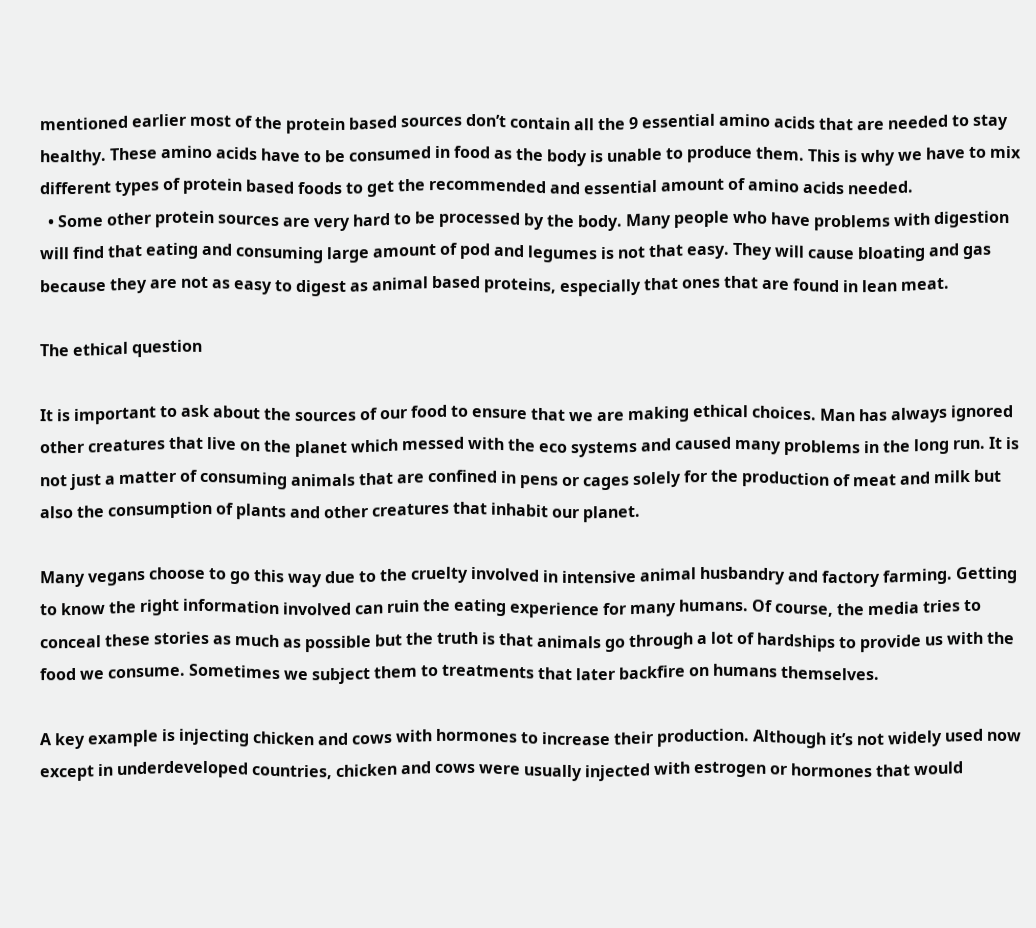mentioned earlier most of the protein based sources don’t contain all the 9 essential amino acids that are needed to stay healthy. These amino acids have to be consumed in food as the body is unable to produce them. This is why we have to mix different types of protein based foods to get the recommended and essential amount of amino acids needed.
  • Some other protein sources are very hard to be processed by the body. Many people who have problems with digestion will find that eating and consuming large amount of pod and legumes is not that easy. They will cause bloating and gas because they are not as easy to digest as animal based proteins, especially that ones that are found in lean meat.

The ethical question

It is important to ask about the sources of our food to ensure that we are making ethical choices. Man has always ignored other creatures that live on the planet which messed with the eco systems and caused many problems in the long run. It is not just a matter of consuming animals that are confined in pens or cages solely for the production of meat and milk but also the consumption of plants and other creatures that inhabit our planet.

Many vegans choose to go this way due to the cruelty involved in intensive animal husbandry and factory farming. Getting to know the right information involved can ruin the eating experience for many humans. Of course, the media tries to conceal these stories as much as possible but the truth is that animals go through a lot of hardships to provide us with the food we consume. Sometimes we subject them to treatments that later backfire on humans themselves.

A key example is injecting chicken and cows with hormones to increase their production. Although it’s not widely used now except in underdeveloped countries, chicken and cows were usually injected with estrogen or hormones that would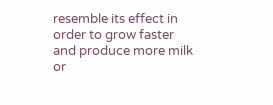resemble its effect in order to grow faster and produce more milk or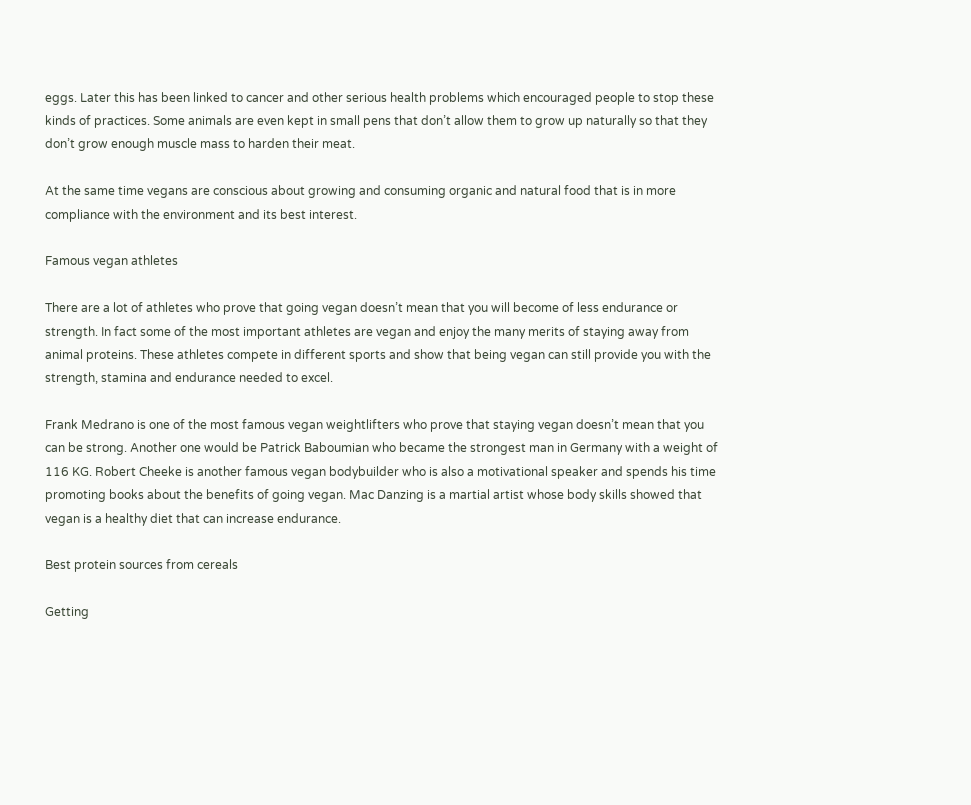eggs. Later this has been linked to cancer and other serious health problems which encouraged people to stop these kinds of practices. Some animals are even kept in small pens that don’t allow them to grow up naturally so that they don’t grow enough muscle mass to harden their meat.

At the same time vegans are conscious about growing and consuming organic and natural food that is in more compliance with the environment and its best interest.

Famous vegan athletes

There are a lot of athletes who prove that going vegan doesn’t mean that you will become of less endurance or strength. In fact some of the most important athletes are vegan and enjoy the many merits of staying away from animal proteins. These athletes compete in different sports and show that being vegan can still provide you with the strength, stamina and endurance needed to excel.

Frank Medrano is one of the most famous vegan weightlifters who prove that staying vegan doesn’t mean that you can be strong. Another one would be Patrick Baboumian who became the strongest man in Germany with a weight of 116 KG. Robert Cheeke is another famous vegan bodybuilder who is also a motivational speaker and spends his time promoting books about the benefits of going vegan. Mac Danzing is a martial artist whose body skills showed that vegan is a healthy diet that can increase endurance.

Best protein sources from cereals

Getting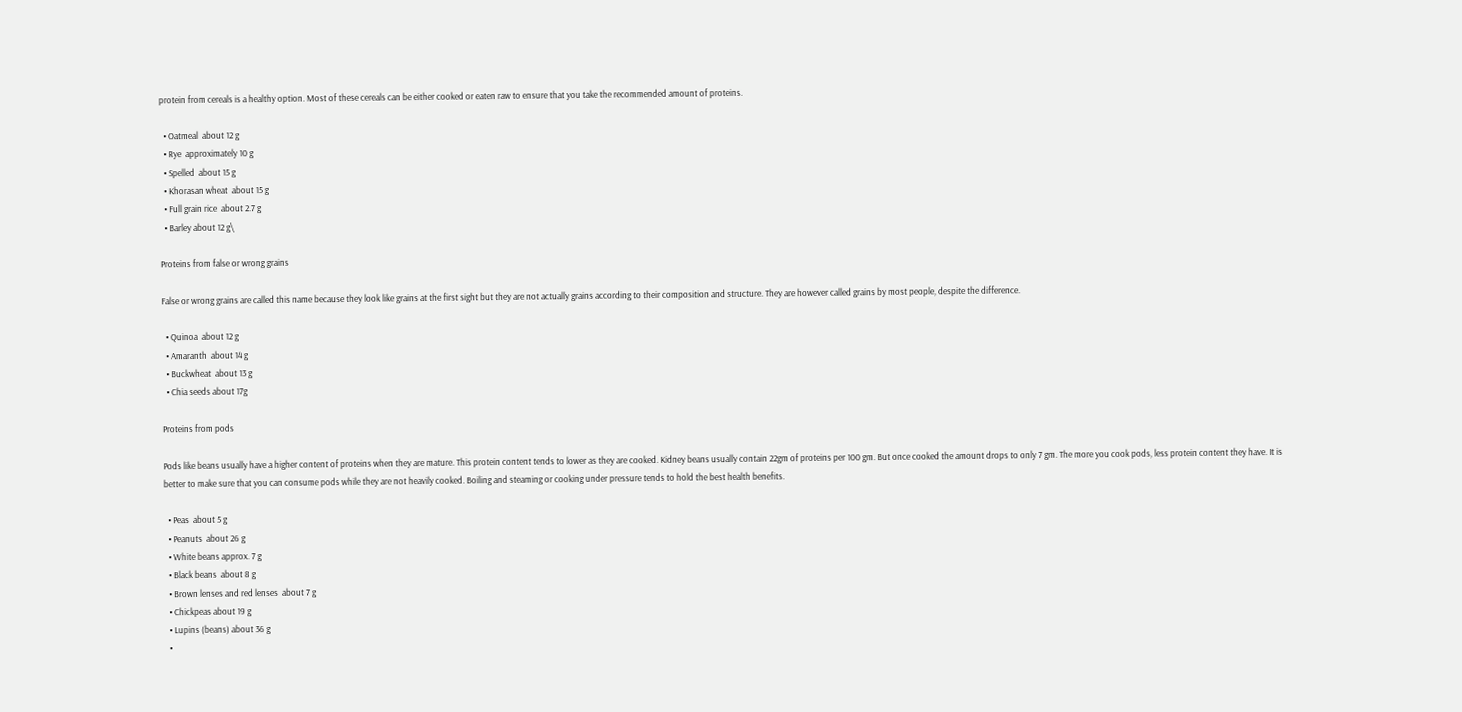protein from cereals is a healthy option. Most of these cereals can be either cooked or eaten raw to ensure that you take the recommended amount of proteins.

  • Oatmeal  about 12 g
  • Rye  approximately 10 g
  • Spelled  about 15 g
  • Khorasan wheat  about 15 g
  • Full grain rice  about 2.7 g
  • Barley about 12 g\

Proteins from false or wrong grains

False or wrong grains are called this name because they look like grains at the first sight but they are not actually grains according to their composition and structure. They are however called grains by most people, despite the difference.

  • Quinoa  about 12 g
  • Amaranth  about 14 g
  • Buckwheat  about 13 g
  • Chia seeds about 17g

Proteins from pods

Pods like beans usually have a higher content of proteins when they are mature. This protein content tends to lower as they are cooked. Kidney beans usually contain 22gm of proteins per 100 gm. But once cooked the amount drops to only 7 gm. The more you cook pods, less protein content they have. It is better to make sure that you can consume pods while they are not heavily cooked. Boiling and steaming or cooking under pressure tends to hold the best health benefits.

  • Peas  about 5 g
  • Peanuts  about 26 g
  • White beans approx. 7 g
  • Black beans  about 8 g
  • Brown lenses and red lenses  about 7 g
  • Chickpeas about 19 g
  • Lupins (beans) about 36 g
  •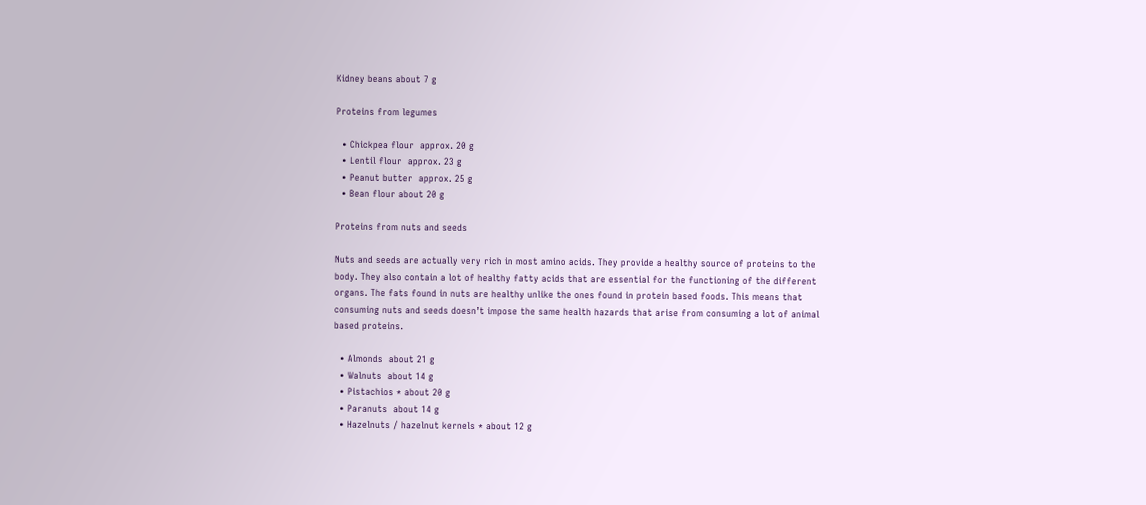Kidney beans about 7 g

Proteins from legumes

  • Chickpea flour  approx. 20 g
  • Lentil flour  approx. 23 g
  • Peanut butter  approx. 25 g
  • Bean flour about 20 g

Proteins from nuts and seeds

Nuts and seeds are actually very rich in most amino acids. They provide a healthy source of proteins to the body. They also contain a lot of healthy fatty acids that are essential for the functioning of the different organs. The fats found in nuts are healthy unlike the ones found in protein based foods. This means that consuming nuts and seeds doesn’t impose the same health hazards that arise from consuming a lot of animal based proteins.

  • Almonds  about 21 g
  • Walnuts  about 14 g
  • Pistachios * about 20 g
  • Paranuts  about 14 g
  • Hazelnuts / hazelnut kernels * about 12 g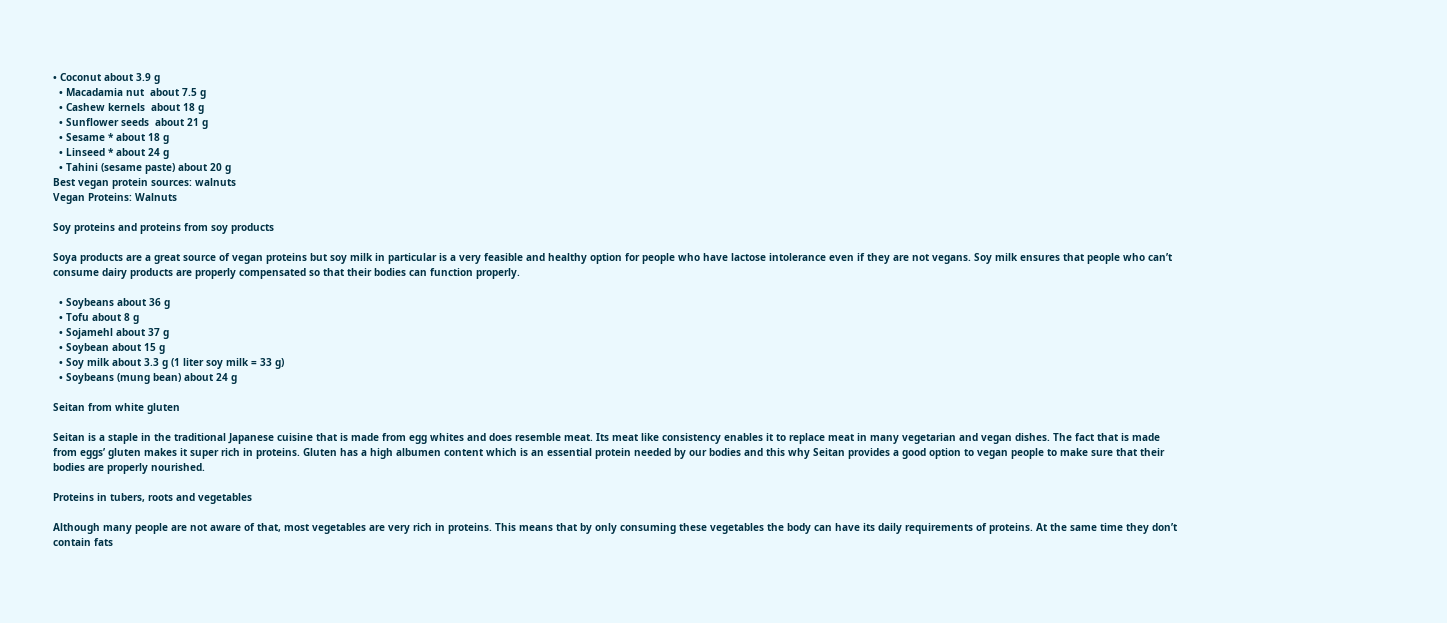• Coconut about 3.9 g
  • Macadamia nut  about 7.5 g
  • Cashew kernels  about 18 g
  • Sunflower seeds  about 21 g
  • Sesame * about 18 g
  • Linseed * about 24 g
  • Tahini (sesame paste) about 20 g
Best vegan protein sources: walnuts
Vegan Proteins: Walnuts

Soy proteins and proteins from soy products

Soya products are a great source of vegan proteins but soy milk in particular is a very feasible and healthy option for people who have lactose intolerance even if they are not vegans. Soy milk ensures that people who can’t consume dairy products are properly compensated so that their bodies can function properly.

  • Soybeans about 36 g
  • Tofu about 8 g
  • Sojamehl about 37 g
  • Soybean about 15 g
  • Soy milk about 3.3 g (1 liter soy milk = 33 g)
  • Soybeans (mung bean) about 24 g

Seitan from white gluten

Seitan is a staple in the traditional Japanese cuisine that is made from egg whites and does resemble meat. Its meat like consistency enables it to replace meat in many vegetarian and vegan dishes. The fact that is made from eggs’ gluten makes it super rich in proteins. Gluten has a high albumen content which is an essential protein needed by our bodies and this why Seitan provides a good option to vegan people to make sure that their bodies are properly nourished.

Proteins in tubers, roots and vegetables

Although many people are not aware of that, most vegetables are very rich in proteins. This means that by only consuming these vegetables the body can have its daily requirements of proteins. At the same time they don’t contain fats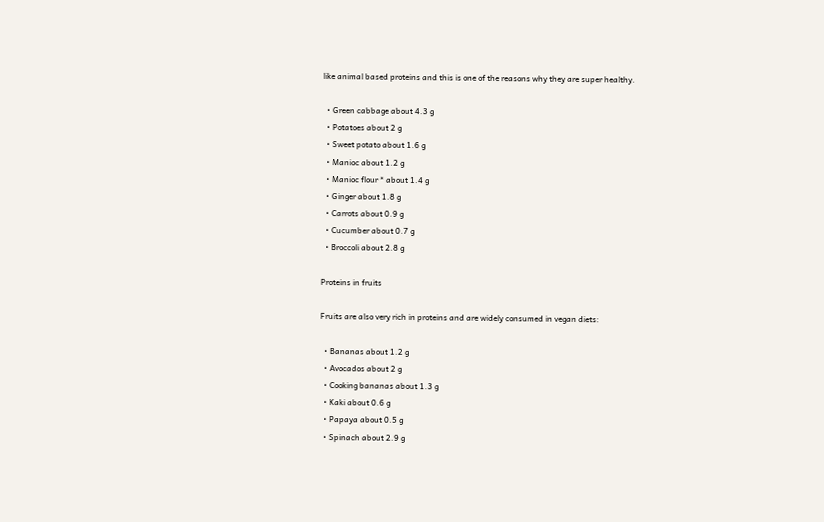like animal based proteins and this is one of the reasons why they are super healthy.

  • Green cabbage about 4.3 g
  • Potatoes about 2 g
  • Sweet potato about 1.6 g
  • Manioc about 1.2 g
  • Manioc flour * about 1.4 g
  • Ginger about 1.8 g
  • Carrots about 0.9 g
  • Cucumber about 0.7 g
  • Broccoli about 2.8 g

Proteins in fruits

Fruits are also very rich in proteins and are widely consumed in vegan diets:

  • Bananas about 1.2 g
  • Avocados about 2 g
  • Cooking bananas about 1.3 g
  • Kaki about 0.6 g
  • Papaya about 0.5 g
  • Spinach about 2.9 g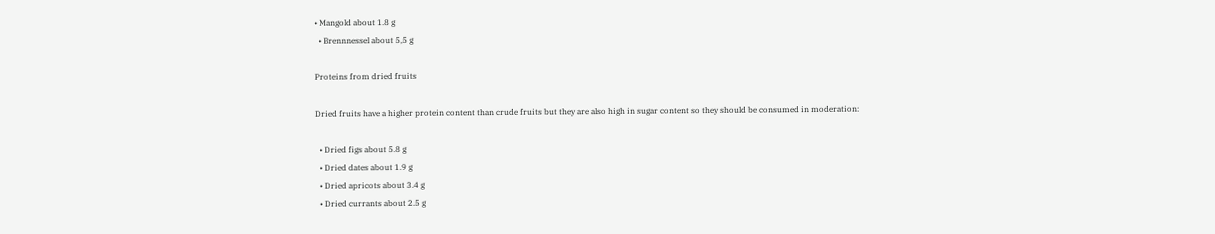• Mangold about 1.8 g
  • Brennnessel about 5,5 g

Proteins from dried fruits

Dried fruits have a higher protein content than crude fruits but they are also high in sugar content so they should be consumed in moderation:

  • Dried figs about 5.8 g
  • Dried dates about 1.9 g
  • Dried apricots about 3.4 g
  • Dried currants about 2.5 g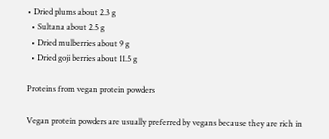• Dried plums about 2.3 g
  • Sultana about 2.5 g
  • Dried mulberries about 9 g
  • Dried goji berries about 11.5 g

Proteins from vegan protein powders

Vegan protein powders are usually preferred by vegans because they are rich in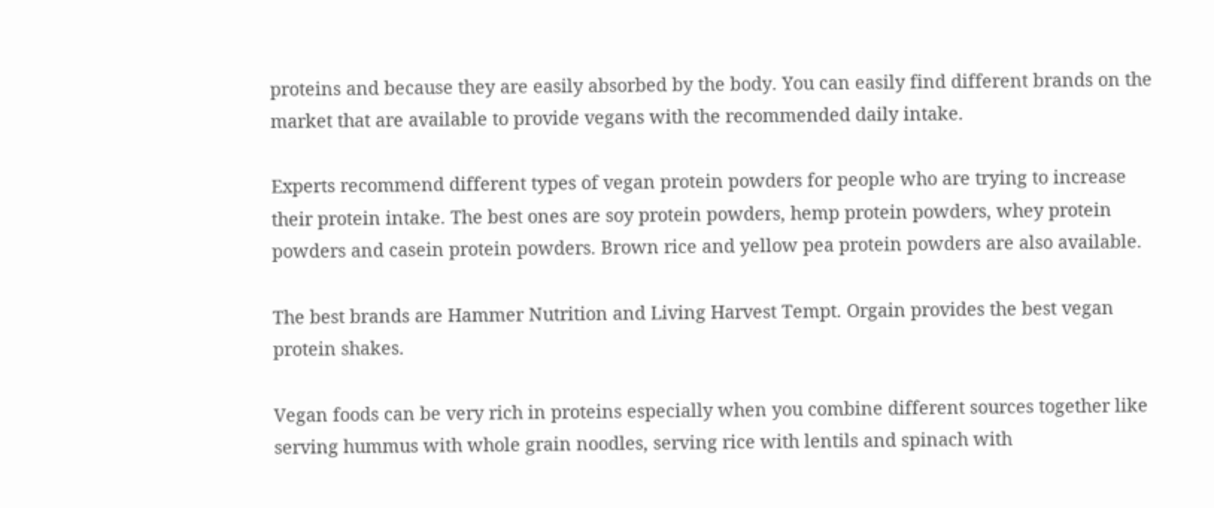proteins and because they are easily absorbed by the body. You can easily find different brands on the market that are available to provide vegans with the recommended daily intake.

Experts recommend different types of vegan protein powders for people who are trying to increase their protein intake. The best ones are soy protein powders, hemp protein powders, whey protein powders and casein protein powders. Brown rice and yellow pea protein powders are also available.

The best brands are Hammer Nutrition and Living Harvest Tempt. Orgain provides the best vegan protein shakes.

Vegan foods can be very rich in proteins especially when you combine different sources together like serving hummus with whole grain noodles, serving rice with lentils and spinach with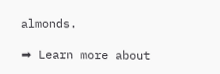almonds.

➡ Learn more about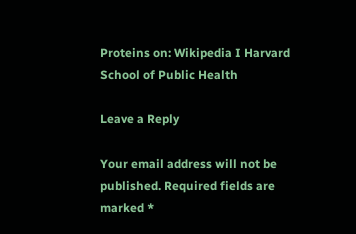Proteins on: Wikipedia I Harvard School of Public Health

Leave a Reply

Your email address will not be published. Required fields are marked *